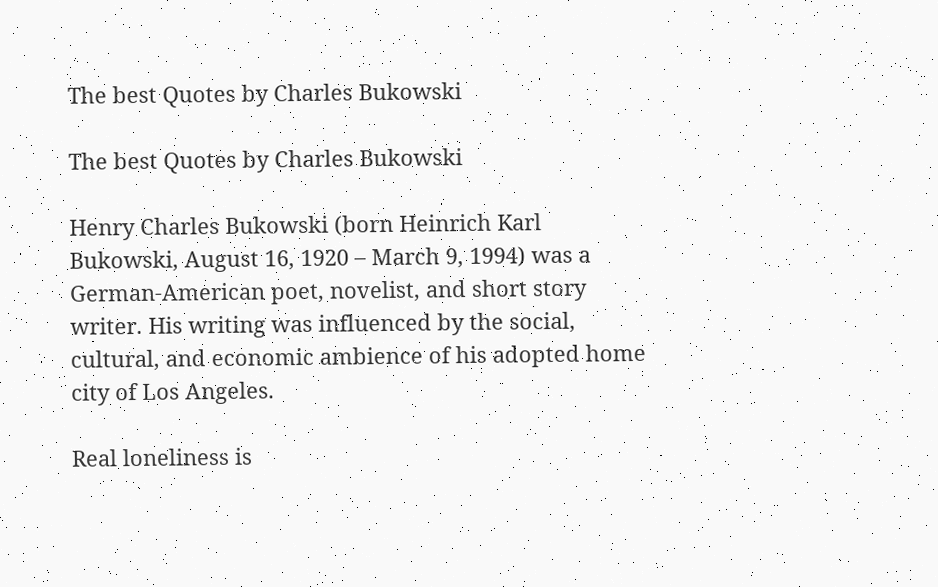The best Quotes by Charles Bukowski

The best Quotes by Charles Bukowski

Henry Charles Bukowski (born Heinrich Karl Bukowski, August 16, 1920 – March 9, 1994) was a German-American poet, novelist, and short story writer. His writing was influenced by the social, cultural, and economic ambience of his adopted home city of Los Angeles.

Real loneliness is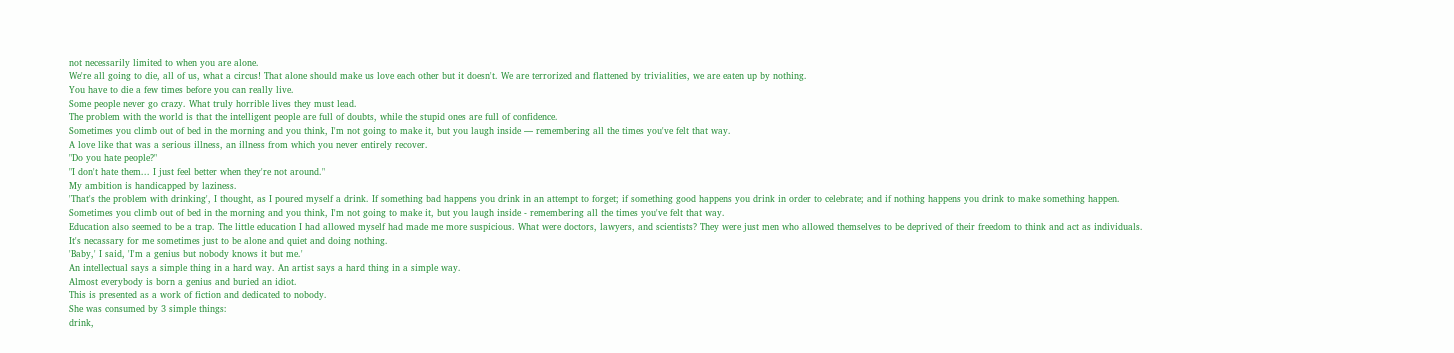not necessarily limited to when you are alone.
We're all going to die, all of us, what a circus! That alone should make us love each other but it doesn't. We are terrorized and flattened by trivialities, we are eaten up by nothing.
You have to die a few times before you can really live.
Some people never go crazy. What truly horrible lives they must lead.
The problem with the world is that the intelligent people are full of doubts, while the stupid ones are full of confidence.
Sometimes you climb out of bed in the morning and you think, I'm not going to make it, but you laugh inside — remembering all the times you've felt that way.
A love like that was a serious illness, an illness from which you never entirely recover.
"Do you hate people?"
"I don't hate them... I just feel better when they're not around."
My ambition is handicapped by laziness.
'That's the problem with drinking', I thought, as I poured myself a drink. If something bad happens you drink in an attempt to forget; if something good happens you drink in order to celebrate; and if nothing happens you drink to make something happen.
Sometimes you climb out of bed in the morning and you think, I'm not going to make it, but you laugh inside - remembering all the times you've felt that way.
Education also seemed to be a trap. The little education I had allowed myself had made me more suspicious. What were doctors, lawyers, and scientists? They were just men who allowed themselves to be deprived of their freedom to think and act as individuals.
It's necassary for me sometimes just to be alone and quiet and doing nothing.
'Baby,' I said, 'I'm a genius but nobody knows it but me.'
An intellectual says a simple thing in a hard way. An artist says a hard thing in a simple way.
Almost everybody is born a genius and buried an idiot.
This is presented as a work of fiction and dedicated to nobody.
She was consumed by 3 simple things:
drink,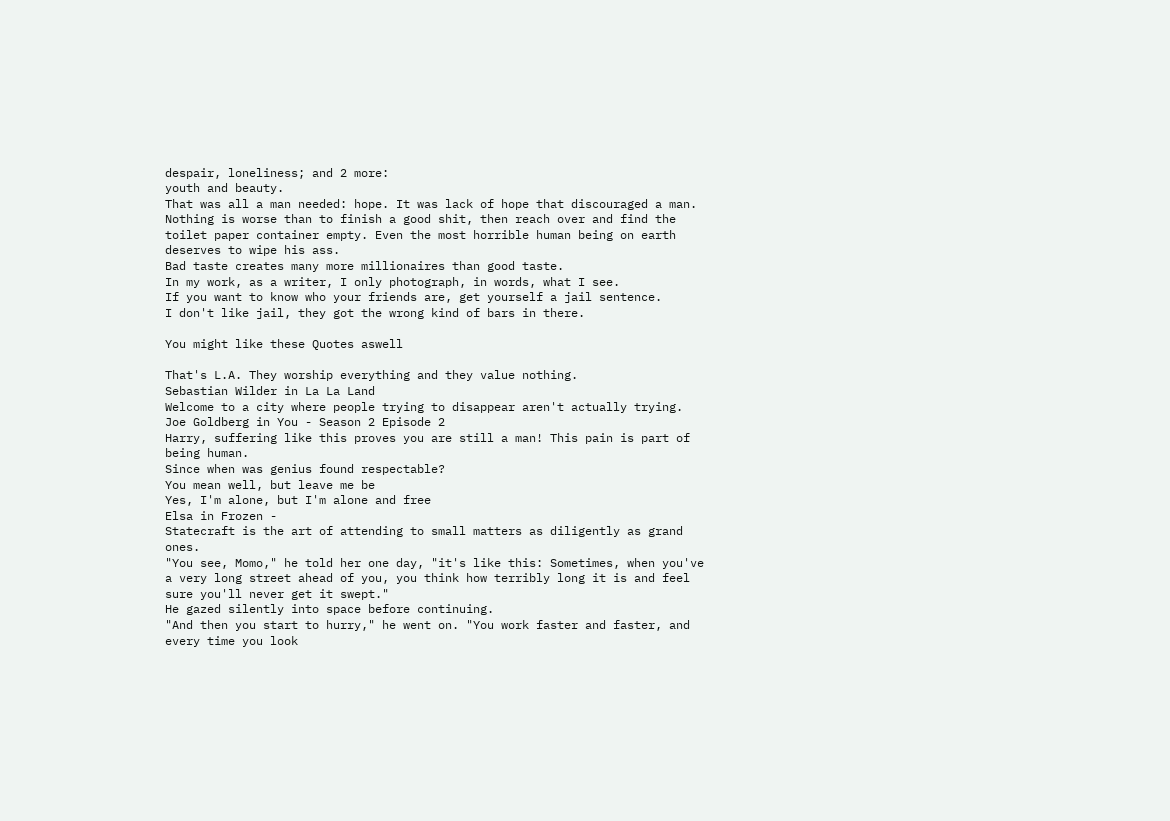despair, loneliness; and 2 more:
youth and beauty.
That was all a man needed: hope. It was lack of hope that discouraged a man.
Nothing is worse than to finish a good shit, then reach over and find the toilet paper container empty. Even the most horrible human being on earth deserves to wipe his ass.
Bad taste creates many more millionaires than good taste.
In my work, as a writer, I only photograph, in words, what I see.
If you want to know who your friends are, get yourself a jail sentence.
I don't like jail, they got the wrong kind of bars in there.

You might like these Quotes aswell

That's L.A. They worship everything and they value nothing.
Sebastian Wilder in La La Land
Welcome to a city where people trying to disappear aren't actually trying.
Joe Goldberg in You - Season 2 Episode 2
Harry, suffering like this proves you are still a man! This pain is part of being human.
Since when was genius found respectable?
You mean well, but leave me be
Yes, I'm alone, but I'm alone and free
Elsa in Frozen -
Statecraft is the art of attending to small matters as diligently as grand ones.
"You see, Momo," he told her one day, "it's like this: Sometimes, when you've a very long street ahead of you, you think how terribly long it is and feel sure you'll never get it swept."
He gazed silently into space before continuing.
"And then you start to hurry," he went on. "You work faster and faster, and every time you look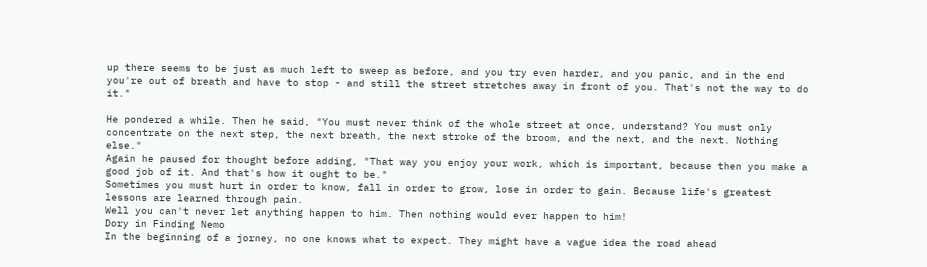up there seems to be just as much left to sweep as before, and you try even harder, and you panic, and in the end you're out of breath and have to stop - and still the street stretches away in front of you. That's not the way to do it."

He pondered a while. Then he said, "You must never think of the whole street at once, understand? You must only concentrate on the next step, the next breath, the next stroke of the broom, and the next, and the next. Nothing else."
Again he paused for thought before adding, "That way you enjoy your work, which is important, because then you make a good job of it. And that's how it ought to be."
Sometimes you must hurt in order to know, fall in order to grow, lose in order to gain. Because life's greatest lessons are learned through pain.
Well you can't never let anything happen to him. Then nothing would ever happen to him!
Dory in Finding Nemo
In the beginning of a jorney, no one knows what to expect. They might have a vague idea the road ahead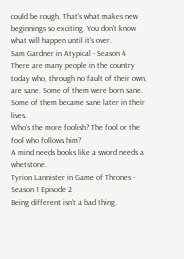could be rough. That's what makes new beginnings so exciting. You don't know what will happen until it's over.
Sam Gardner in Atypical - Season 4
There are many people in the country today who, through no fault of their own, are sane. Some of them were born sane. Some of them became sane later in their lives.
Who's the more foolish? The fool or the fool who follows him?
A mind needs books like a sword needs a whetstone.
Tyrion Lannister in Game of Thrones - Season 1 Episode 2
Being different isn't a bad thing.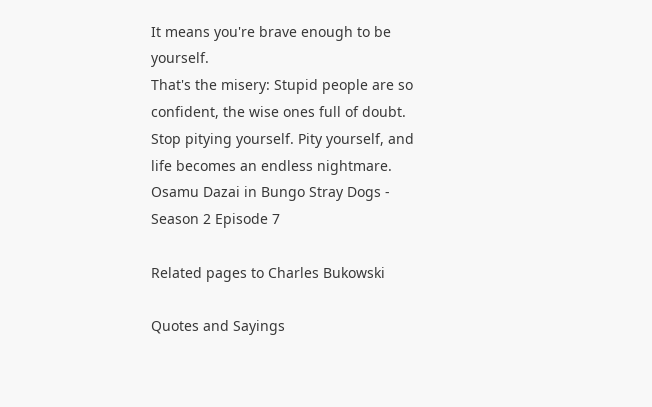It means you're brave enough to be yourself.
That's the misery: Stupid people are so confident, the wise ones full of doubt.
Stop pitying yourself. Pity yourself, and life becomes an endless nightmare.
Osamu Dazai in Bungo Stray Dogs - Season 2 Episode 7

Related pages to Charles Bukowski

Quotes and Sayings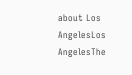about Los AngelesLos AngelesThe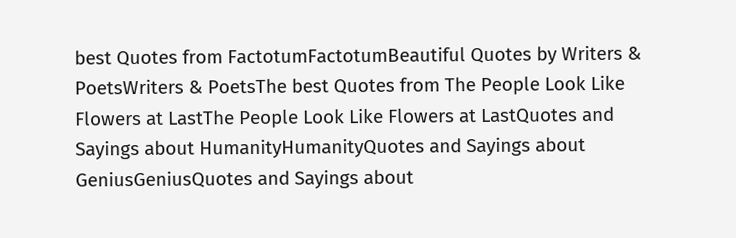best Quotes from FactotumFactotumBeautiful Quotes by Writers & PoetsWriters & PoetsThe best Quotes from The People Look Like Flowers at LastThe People Look Like Flowers at LastQuotes and Sayings about HumanityHumanityQuotes and Sayings about GeniusGeniusQuotes and Sayings about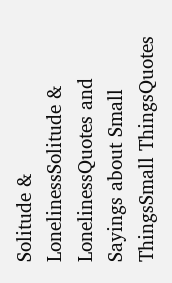Solitude & LonelinessSolitude & LonelinessQuotes and Sayings about Small ThingsSmall ThingsQuotes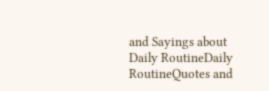and Sayings about Daily RoutineDaily RoutineQuotes and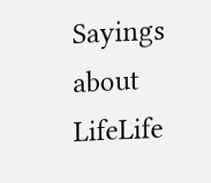Sayings about LifeLife